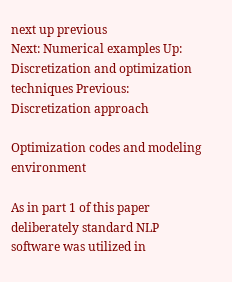next up previous
Next: Numerical examples Up: Discretization and optimization techniques Previous: Discretization approach

Optimization codes and modeling environment

As in part 1 of this paper deliberately standard NLP software was utilized in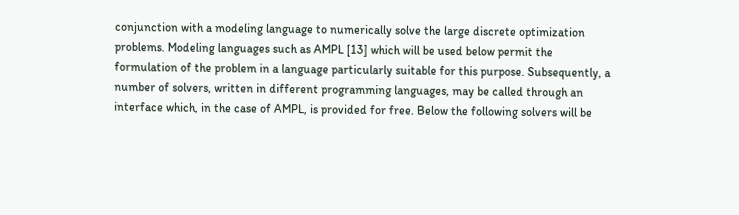conjunction with a modeling language to numerically solve the large discrete optimization problems. Modeling languages such as AMPL [13] which will be used below permit the formulation of the problem in a language particularly suitable for this purpose. Subsequently, a number of solvers, written in different programming languages, may be called through an interface which, in the case of AMPL, is provided for free. Below the following solvers will be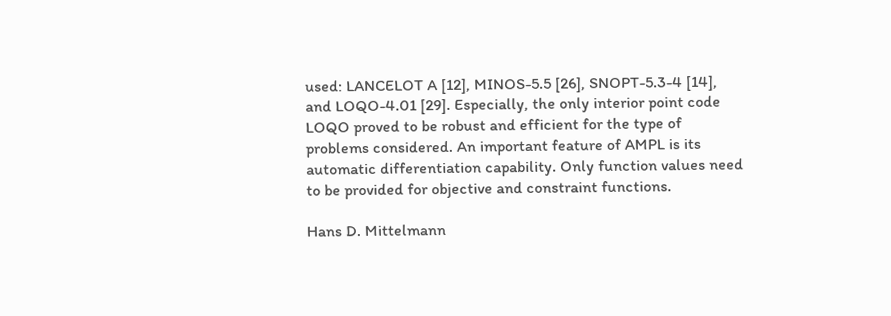used: LANCELOT A [12], MINOS-5.5 [26], SNOPT-5.3-4 [14], and LOQO-4.01 [29]. Especially, the only interior point code LOQO proved to be robust and efficient for the type of problems considered. An important feature of AMPL is its automatic differentiation capability. Only function values need to be provided for objective and constraint functions.

Hans D. Mittelmann